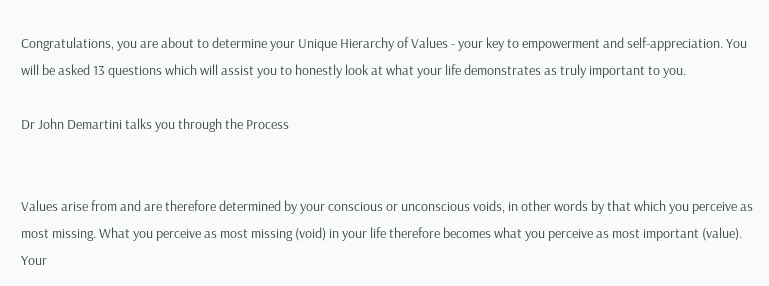Congratulations, you are about to determine your Unique Hierarchy of Values - your key to empowerment and self-appreciation. You will be asked 13 questions which will assist you to honestly look at what your life demonstrates as truly important to you.

Dr John Demartini talks you through the Process


Values arise from and are therefore determined by your conscious or unconscious voids, in other words by that which you perceive as most missing. What you perceive as most missing (void) in your life therefore becomes what you perceive as most important (value). Your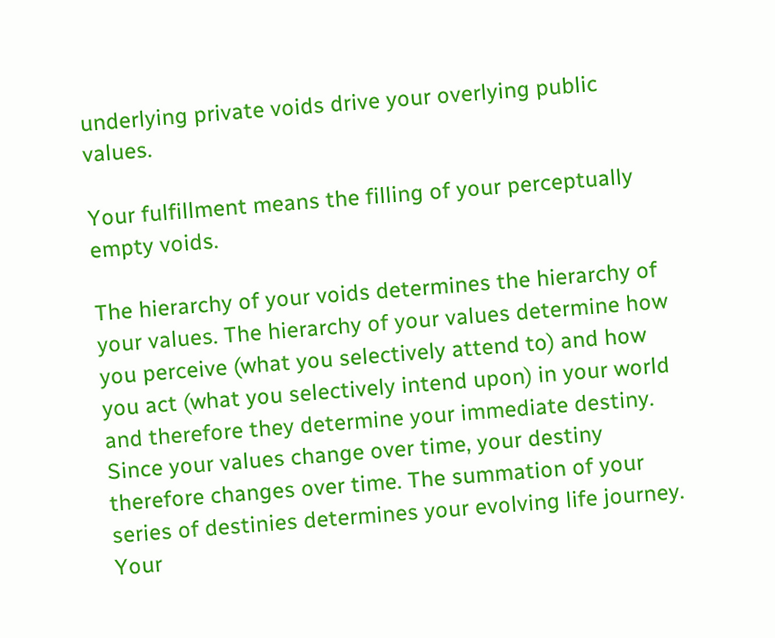underlying private voids drive your overlying public values.

Your fulfillment means the filling of your perceptually empty voids.

The hierarchy of your voids determines the hierarchy of your values. The hierarchy of your values determine how you perceive (what you selectively attend to) and how you act (what you selectively intend upon) in your world and therefore they determine your immediate destiny. Since your values change over time, your destiny therefore changes over time. The summation of your series of destinies determines your evolving life journey. Your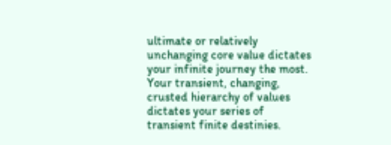ultimate or relatively unchanging core value dictates your infinite journey the most. Your transient, changing, crusted hierarchy of values dictates your series of transient finite destinies.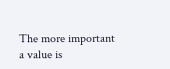The more important a value is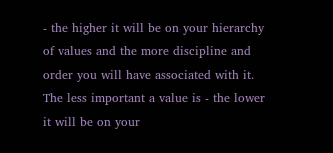- the higher it will be on your hierarchy of values and the more discipline and order you will have associated with it. The less important a value is - the lower it will be on your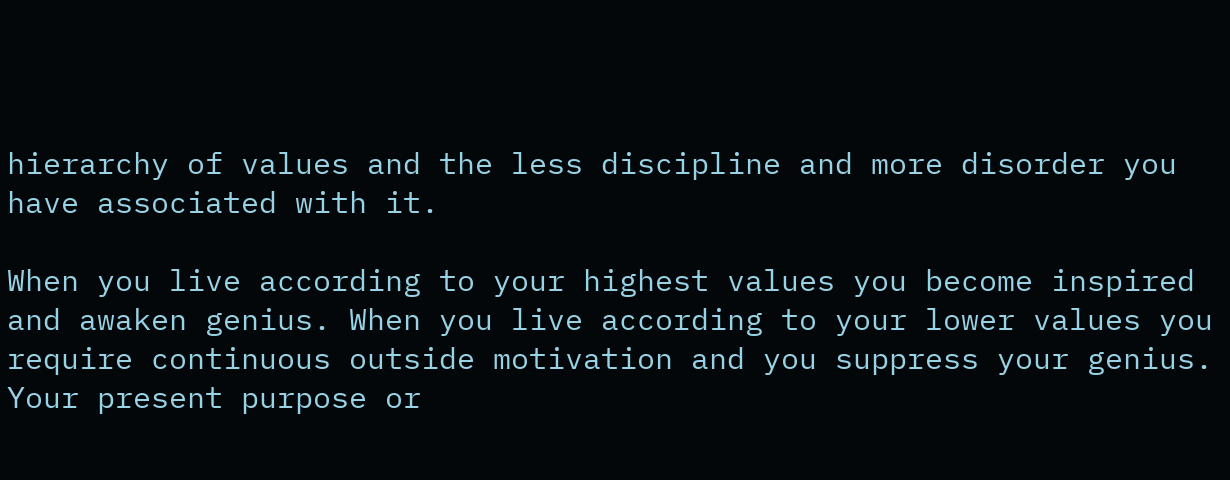hierarchy of values and the less discipline and more disorder you have associated with it.

When you live according to your highest values you become inspired and awaken genius. When you live according to your lower values you require continuous outside motivation and you suppress your genius. Your present purpose or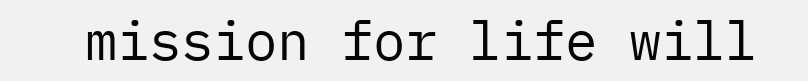mission for life will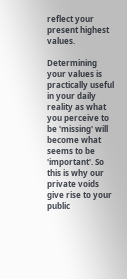reflect your present highest values.

Determining your values is practically useful in your daily reality as what you perceive to be 'missing' will become what seems to be 'important'. So this is why our private voids give rise to your public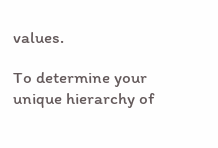values.

To determine your unique hierarchy of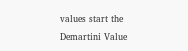values start the Demartini Value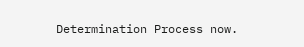Determination Process now.